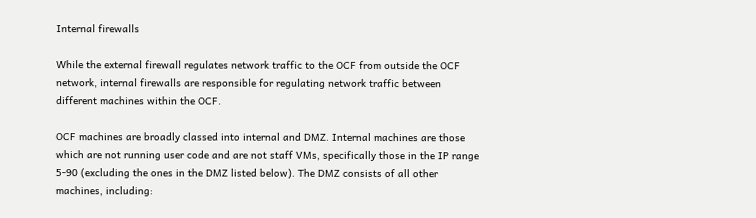Internal firewalls

While the external firewall regulates network traffic to the OCF from outside the OCF network, internal firewalls are responsible for regulating network traffic between different machines within the OCF.

OCF machines are broadly classed into internal and DMZ. Internal machines are those which are not running user code and are not staff VMs, specifically those in the IP range 5-90 (excluding the ones in the DMZ listed below). The DMZ consists of all other machines, including: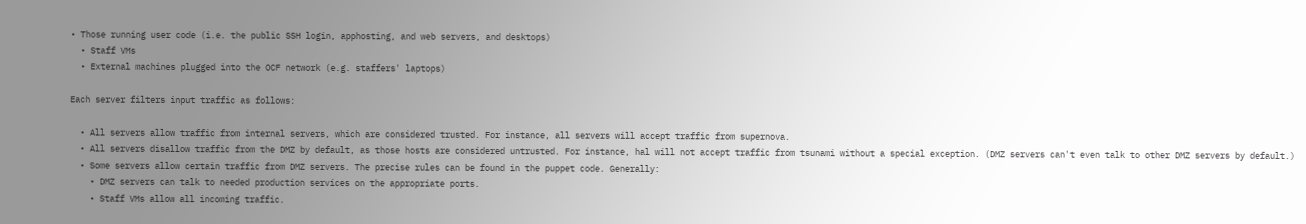• Those running user code (i.e. the public SSH login, apphosting, and web servers, and desktops)
  • Staff VMs
  • External machines plugged into the OCF network (e.g. staffers' laptops)

Each server filters input traffic as follows:

  • All servers allow traffic from internal servers, which are considered trusted. For instance, all servers will accept traffic from supernova.
  • All servers disallow traffic from the DMZ by default, as those hosts are considered untrusted. For instance, hal will not accept traffic from tsunami without a special exception. (DMZ servers can't even talk to other DMZ servers by default.)
  • Some servers allow certain traffic from DMZ servers. The precise rules can be found in the puppet code. Generally:
    • DMZ servers can talk to needed production services on the appropriate ports.
    • Staff VMs allow all incoming traffic.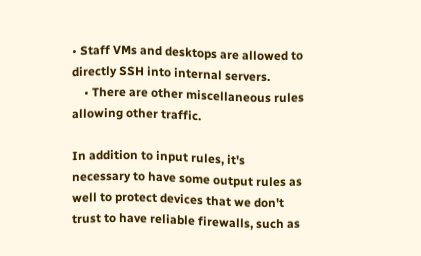• Staff VMs and desktops are allowed to directly SSH into internal servers.
    • There are other miscellaneous rules allowing other traffic.

In addition to input rules, it's necessary to have some output rules as well to protect devices that we don't trust to have reliable firewalls, such as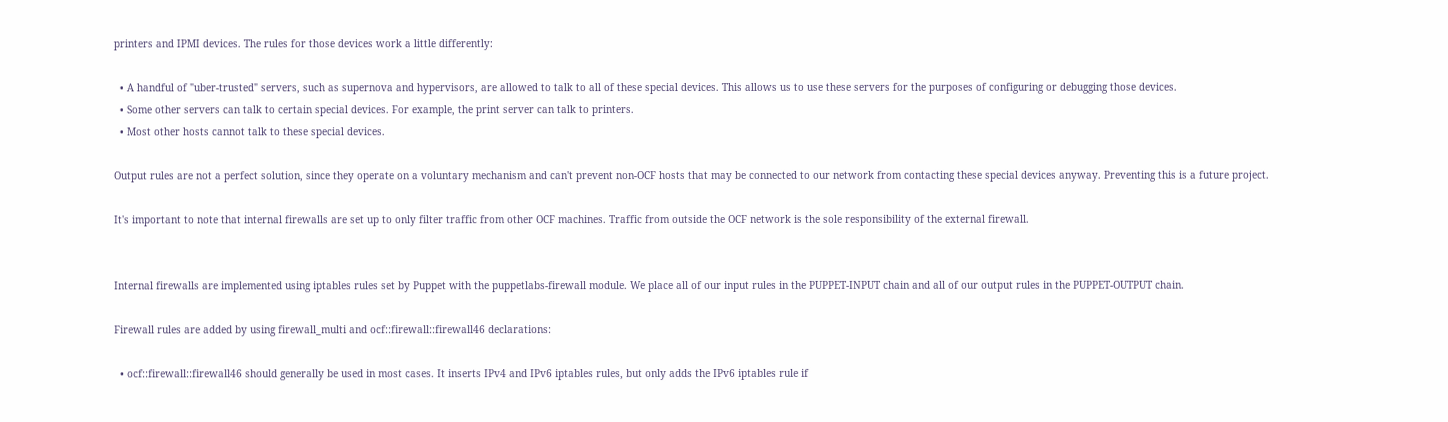printers and IPMI devices. The rules for those devices work a little differently:

  • A handful of "uber-trusted" servers, such as supernova and hypervisors, are allowed to talk to all of these special devices. This allows us to use these servers for the purposes of configuring or debugging those devices.
  • Some other servers can talk to certain special devices. For example, the print server can talk to printers.
  • Most other hosts cannot talk to these special devices.

Output rules are not a perfect solution, since they operate on a voluntary mechanism and can't prevent non-OCF hosts that may be connected to our network from contacting these special devices anyway. Preventing this is a future project.

It's important to note that internal firewalls are set up to only filter traffic from other OCF machines. Traffic from outside the OCF network is the sole responsibility of the external firewall.


Internal firewalls are implemented using iptables rules set by Puppet with the puppetlabs-firewall module. We place all of our input rules in the PUPPET-INPUT chain and all of our output rules in the PUPPET-OUTPUT chain.

Firewall rules are added by using firewall_multi and ocf::firewall::firewall46 declarations:

  • ocf::firewall::firewall46 should generally be used in most cases. It inserts IPv4 and IPv6 iptables rules, but only adds the IPv6 iptables rule if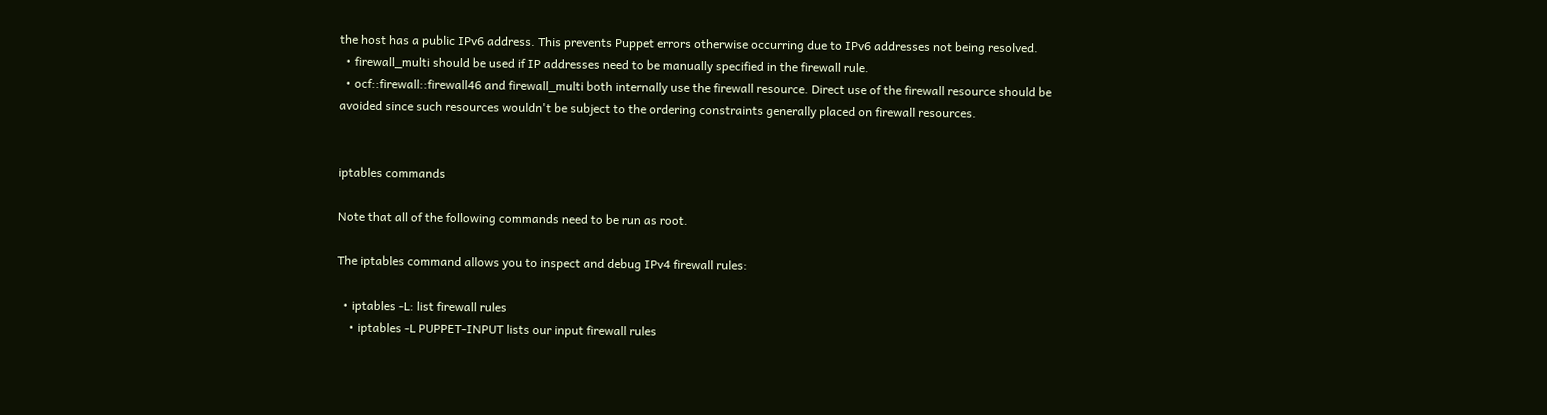the host has a public IPv6 address. This prevents Puppet errors otherwise occurring due to IPv6 addresses not being resolved.
  • firewall_multi should be used if IP addresses need to be manually specified in the firewall rule.
  • ocf::firewall::firewall46 and firewall_multi both internally use the firewall resource. Direct use of the firewall resource should be avoided since such resources wouldn't be subject to the ordering constraints generally placed on firewall resources.


iptables commands

Note that all of the following commands need to be run as root.

The iptables command allows you to inspect and debug IPv4 firewall rules:

  • iptables -L: list firewall rules
    • iptables -L PUPPET-INPUT lists our input firewall rules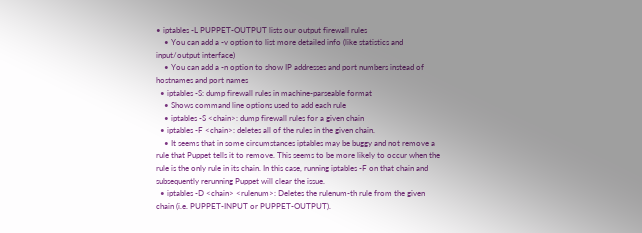• iptables -L PUPPET-OUTPUT lists our output firewall rules
    • You can add a -v option to list more detailed info (like statistics and input/output interface)
    • You can add a -n option to show IP addresses and port numbers instead of hostnames and port names
  • iptables -S: dump firewall rules in machine-parseable format
    • Shows command line options used to add each rule
    • iptables -S <chain>: dump firewall rules for a given chain
  • iptables -F <chain>: deletes all of the rules in the given chain.
    • It seems that in some circumstances iptables may be buggy and not remove a rule that Puppet tells it to remove. This seems to be more likely to occur when the rule is the only rule in its chain. In this case, running iptables -F on that chain and subsequently rerunning Puppet will clear the issue.
  • iptables -D <chain> <rulenum>: Deletes the rulenum-th rule from the given chain (i.e. PUPPET-INPUT or PUPPET-OUTPUT).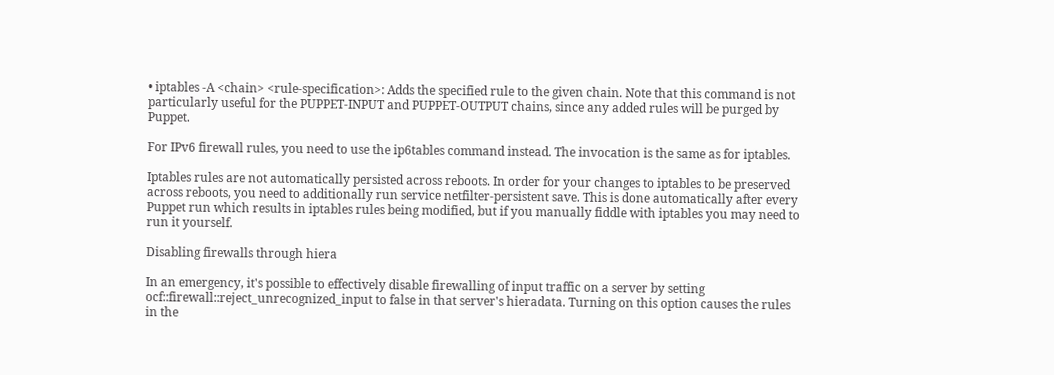• iptables -A <chain> <rule-specification>: Adds the specified rule to the given chain. Note that this command is not particularly useful for the PUPPET-INPUT and PUPPET-OUTPUT chains, since any added rules will be purged by Puppet.

For IPv6 firewall rules, you need to use the ip6tables command instead. The invocation is the same as for iptables.

Iptables rules are not automatically persisted across reboots. In order for your changes to iptables to be preserved across reboots, you need to additionally run service netfilter-persistent save. This is done automatically after every Puppet run which results in iptables rules being modified, but if you manually fiddle with iptables you may need to run it yourself.

Disabling firewalls through hiera

In an emergency, it's possible to effectively disable firewalling of input traffic on a server by setting ocf::firewall::reject_unrecognized_input to false in that server's hieradata. Turning on this option causes the rules in the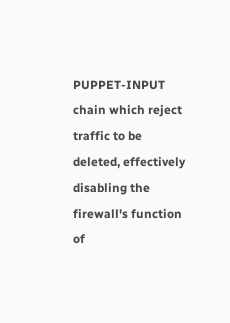PUPPET-INPUT chain which reject traffic to be deleted, effectively disabling the firewall's function of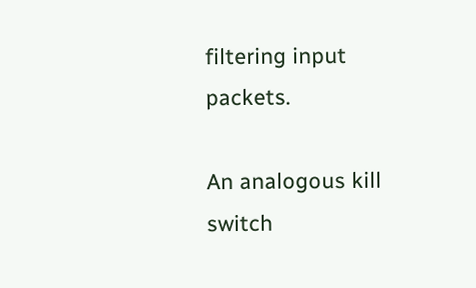filtering input packets.

An analogous kill switch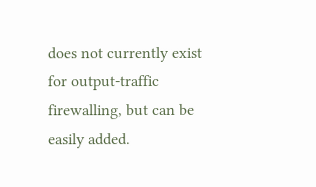does not currently exist for output-traffic firewalling, but can be easily added.